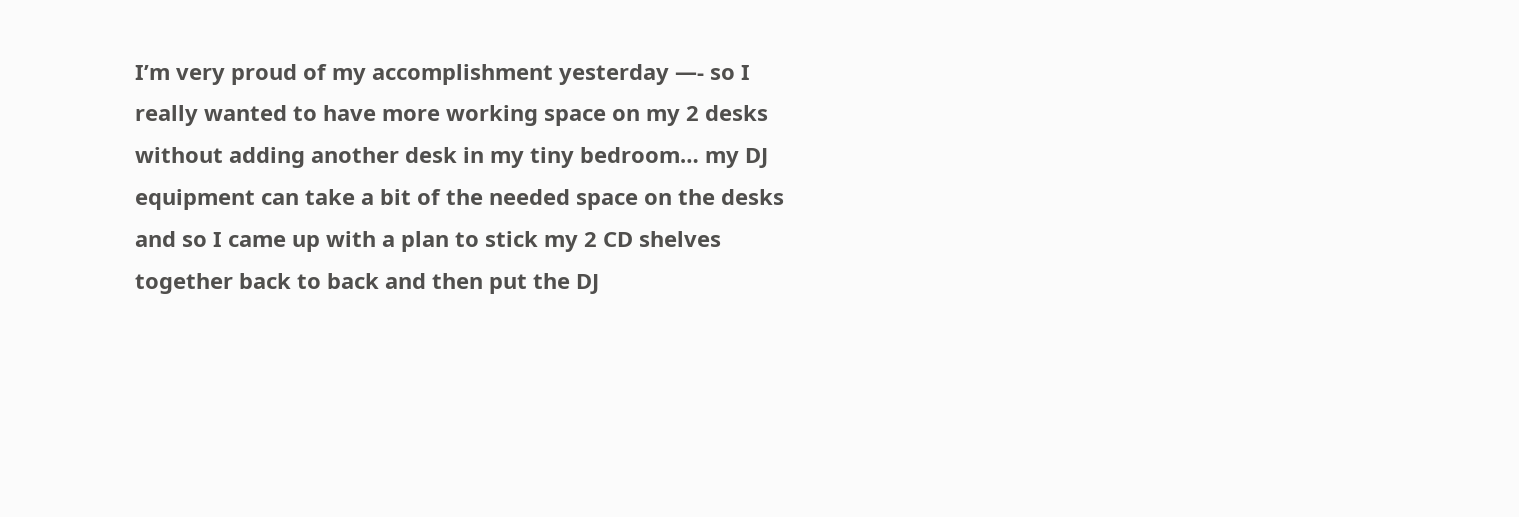I’m very proud of my accomplishment yesterday —- so I really wanted to have more working space on my 2 desks without adding another desk in my tiny bedroom… my DJ equipment can take a bit of the needed space on the desks and so I came up with a plan to stick my 2 CD shelves together back to back and then put the DJ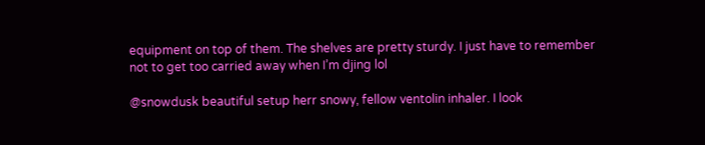equipment on top of them. The shelves are pretty sturdy. I just have to remember not to get too carried away when I’m djing lol

@snowdusk beautiful setup herr snowy, fellow ventolin inhaler. I look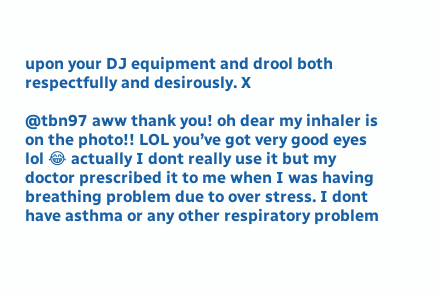upon your DJ equipment and drool both respectfully and desirously. X

@tbn97 aww thank you! oh dear my inhaler is on the photo!! LOL you’ve got very good eyes lol 😂 actually I dont really use it but my doctor prescribed it to me when I was having breathing problem due to over stress. I dont have asthma or any other respiratory problem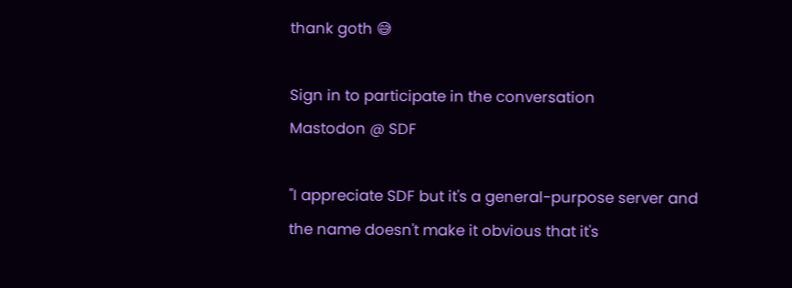thank goth 😅

Sign in to participate in the conversation
Mastodon @ SDF

"I appreciate SDF but it's a general-purpose server and the name doesn't make it obvious that it's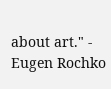about art." - Eugen Rochko